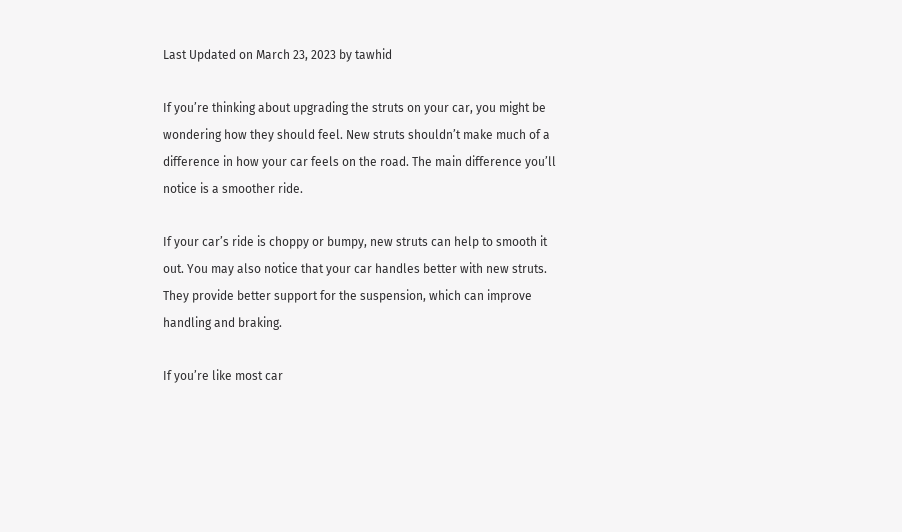Last Updated on March 23, 2023 by tawhid

If you’re thinking about upgrading the struts on your car, you might be wondering how they should feel. New struts shouldn’t make much of a difference in how your car feels on the road. The main difference you’ll notice is a smoother ride.

If your car’s ride is choppy or bumpy, new struts can help to smooth it out. You may also notice that your car handles better with new struts. They provide better support for the suspension, which can improve handling and braking.

If you’re like most car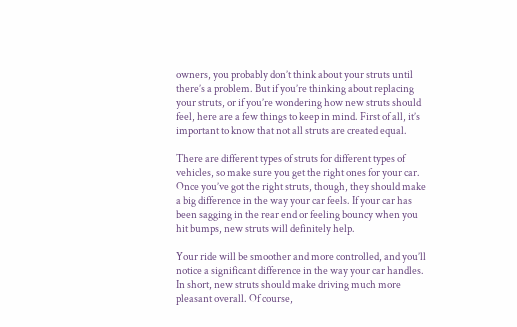owners, you probably don’t think about your struts until there’s a problem. But if you’re thinking about replacing your struts, or if you’re wondering how new struts should feel, here are a few things to keep in mind. First of all, it’s important to know that not all struts are created equal.

There are different types of struts for different types of vehicles, so make sure you get the right ones for your car. Once you’ve got the right struts, though, they should make a big difference in the way your car feels. If your car has been sagging in the rear end or feeling bouncy when you hit bumps, new struts will definitely help.

Your ride will be smoother and more controlled, and you’ll notice a significant difference in the way your car handles. In short, new struts should make driving much more pleasant overall. Of course,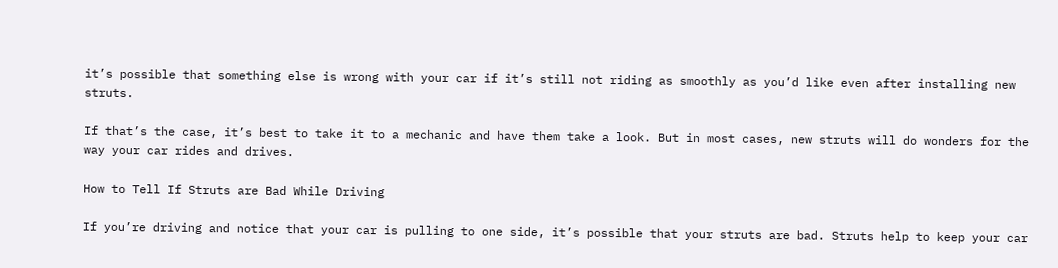it’s possible that something else is wrong with your car if it’s still not riding as smoothly as you’d like even after installing new struts.

If that’s the case, it’s best to take it to a mechanic and have them take a look. But in most cases, new struts will do wonders for the way your car rides and drives.

How to Tell If Struts are Bad While Driving

If you’re driving and notice that your car is pulling to one side, it’s possible that your struts are bad. Struts help to keep your car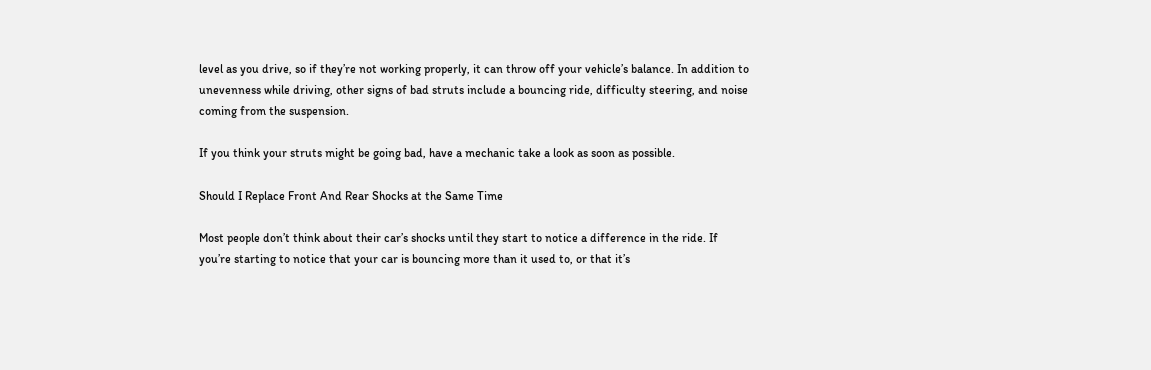level as you drive, so if they’re not working properly, it can throw off your vehicle’s balance. In addition to unevenness while driving, other signs of bad struts include a bouncing ride, difficulty steering, and noise coming from the suspension.

If you think your struts might be going bad, have a mechanic take a look as soon as possible.

Should I Replace Front And Rear Shocks at the Same Time

Most people don’t think about their car’s shocks until they start to notice a difference in the ride. If you’re starting to notice that your car is bouncing more than it used to, or that it’s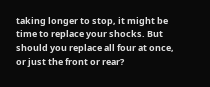taking longer to stop, it might be time to replace your shocks. But should you replace all four at once, or just the front or rear?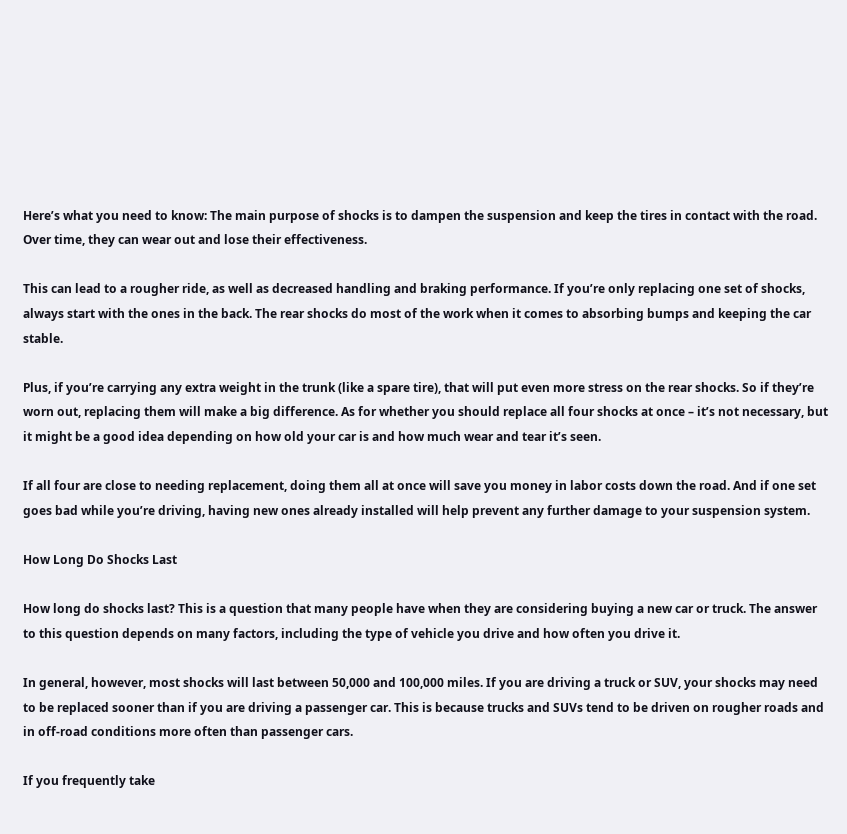Here’s what you need to know: The main purpose of shocks is to dampen the suspension and keep the tires in contact with the road. Over time, they can wear out and lose their effectiveness.

This can lead to a rougher ride, as well as decreased handling and braking performance. If you’re only replacing one set of shocks, always start with the ones in the back. The rear shocks do most of the work when it comes to absorbing bumps and keeping the car stable.

Plus, if you’re carrying any extra weight in the trunk (like a spare tire), that will put even more stress on the rear shocks. So if they’re worn out, replacing them will make a big difference. As for whether you should replace all four shocks at once – it’s not necessary, but it might be a good idea depending on how old your car is and how much wear and tear it’s seen.

If all four are close to needing replacement, doing them all at once will save you money in labor costs down the road. And if one set goes bad while you’re driving, having new ones already installed will help prevent any further damage to your suspension system.

How Long Do Shocks Last

How long do shocks last? This is a question that many people have when they are considering buying a new car or truck. The answer to this question depends on many factors, including the type of vehicle you drive and how often you drive it.

In general, however, most shocks will last between 50,000 and 100,000 miles. If you are driving a truck or SUV, your shocks may need to be replaced sooner than if you are driving a passenger car. This is because trucks and SUVs tend to be driven on rougher roads and in off-road conditions more often than passenger cars.

If you frequently take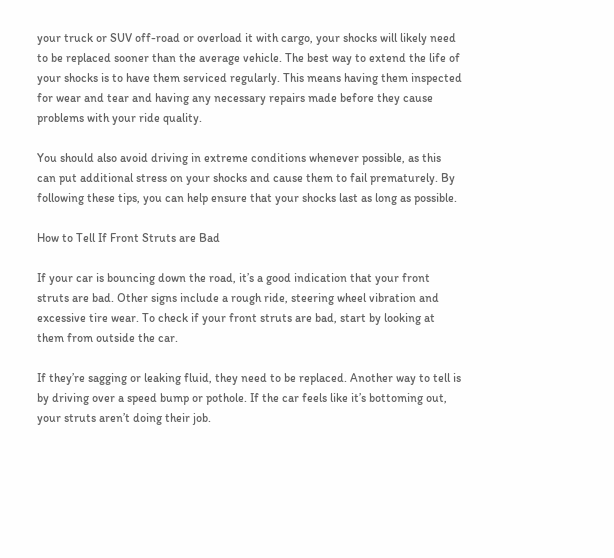your truck or SUV off-road or overload it with cargo, your shocks will likely need to be replaced sooner than the average vehicle. The best way to extend the life of your shocks is to have them serviced regularly. This means having them inspected for wear and tear and having any necessary repairs made before they cause problems with your ride quality.

You should also avoid driving in extreme conditions whenever possible, as this can put additional stress on your shocks and cause them to fail prematurely. By following these tips, you can help ensure that your shocks last as long as possible.

How to Tell If Front Struts are Bad

If your car is bouncing down the road, it’s a good indication that your front struts are bad. Other signs include a rough ride, steering wheel vibration and excessive tire wear. To check if your front struts are bad, start by looking at them from outside the car.

If they’re sagging or leaking fluid, they need to be replaced. Another way to tell is by driving over a speed bump or pothole. If the car feels like it’s bottoming out, your struts aren’t doing their job.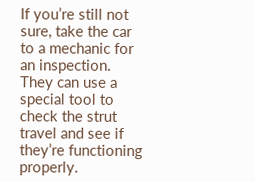If you’re still not sure, take the car to a mechanic for an inspection. They can use a special tool to check the strut travel and see if they’re functioning properly.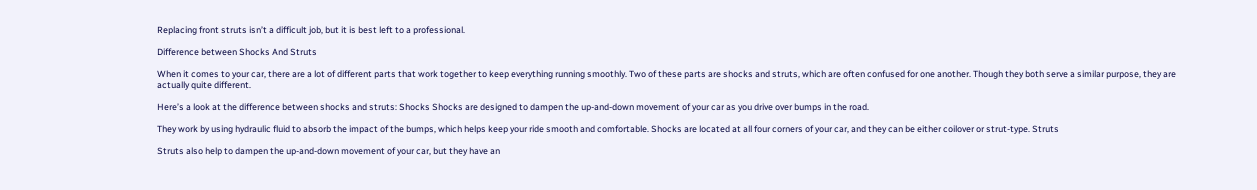Replacing front struts isn’t a difficult job, but it is best left to a professional.

Difference between Shocks And Struts

When it comes to your car, there are a lot of different parts that work together to keep everything running smoothly. Two of these parts are shocks and struts, which are often confused for one another. Though they both serve a similar purpose, they are actually quite different.

Here’s a look at the difference between shocks and struts: Shocks Shocks are designed to dampen the up-and-down movement of your car as you drive over bumps in the road.

They work by using hydraulic fluid to absorb the impact of the bumps, which helps keep your ride smooth and comfortable. Shocks are located at all four corners of your car, and they can be either coilover or strut-type. Struts

Struts also help to dampen the up-and-down movement of your car, but they have an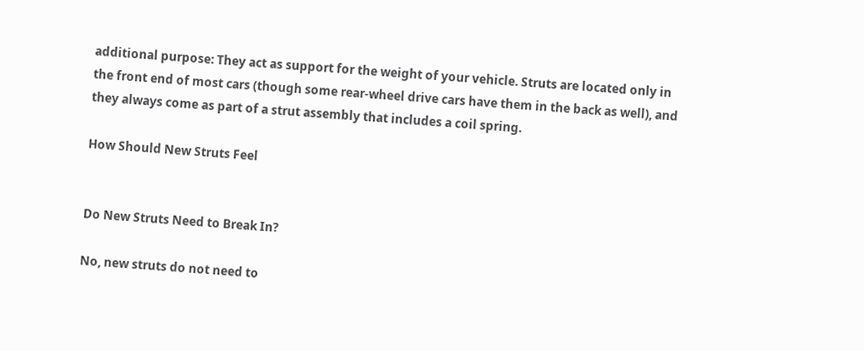additional purpose: They act as support for the weight of your vehicle. Struts are located only in the front end of most cars (though some rear-wheel drive cars have them in the back as well), and they always come as part of a strut assembly that includes a coil spring.

How Should New Struts Feel


Do New Struts Need to Break In?

No, new struts do not need to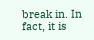break in. In fact, it is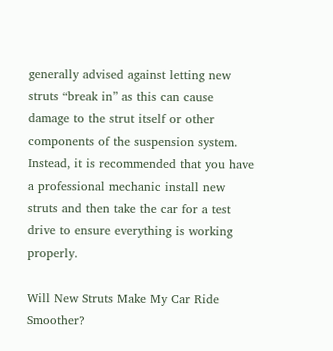generally advised against letting new struts “break in” as this can cause damage to the strut itself or other components of the suspension system. Instead, it is recommended that you have a professional mechanic install new struts and then take the car for a test drive to ensure everything is working properly.

Will New Struts Make My Car Ride Smoother?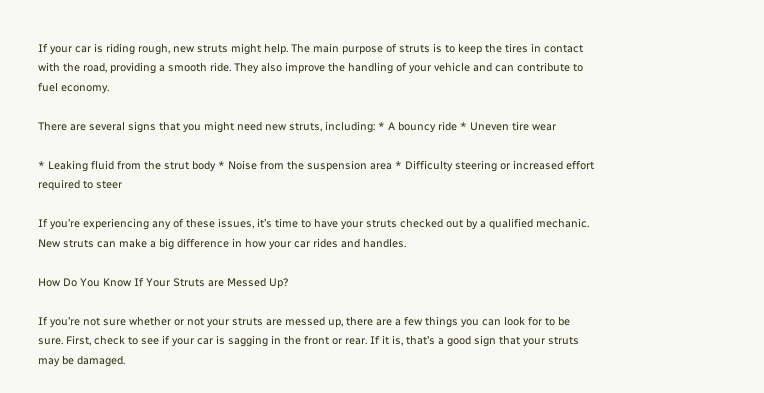If your car is riding rough, new struts might help. The main purpose of struts is to keep the tires in contact with the road, providing a smooth ride. They also improve the handling of your vehicle and can contribute to fuel economy.

There are several signs that you might need new struts, including: * A bouncy ride * Uneven tire wear

* Leaking fluid from the strut body * Noise from the suspension area * Difficulty steering or increased effort required to steer

If you’re experiencing any of these issues, it’s time to have your struts checked out by a qualified mechanic. New struts can make a big difference in how your car rides and handles.

How Do You Know If Your Struts are Messed Up?

If you’re not sure whether or not your struts are messed up, there are a few things you can look for to be sure. First, check to see if your car is sagging in the front or rear. If it is, that’s a good sign that your struts may be damaged.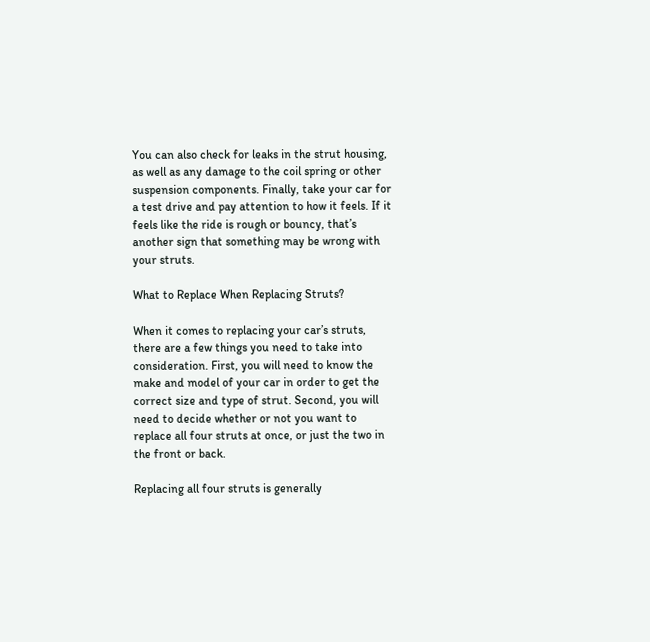You can also check for leaks in the strut housing, as well as any damage to the coil spring or other suspension components. Finally, take your car for a test drive and pay attention to how it feels. If it feels like the ride is rough or bouncy, that’s another sign that something may be wrong with your struts.

What to Replace When Replacing Struts?

When it comes to replacing your car’s struts, there are a few things you need to take into consideration. First, you will need to know the make and model of your car in order to get the correct size and type of strut. Second, you will need to decide whether or not you want to replace all four struts at once, or just the two in the front or back.

Replacing all four struts is generally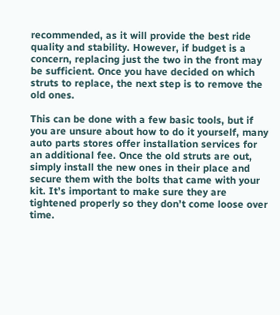recommended, as it will provide the best ride quality and stability. However, if budget is a concern, replacing just the two in the front may be sufficient. Once you have decided on which struts to replace, the next step is to remove the old ones.

This can be done with a few basic tools, but if you are unsure about how to do it yourself, many auto parts stores offer installation services for an additional fee. Once the old struts are out, simply install the new ones in their place and secure them with the bolts that came with your kit. It’s important to make sure they are tightened properly so they don’t come loose over time.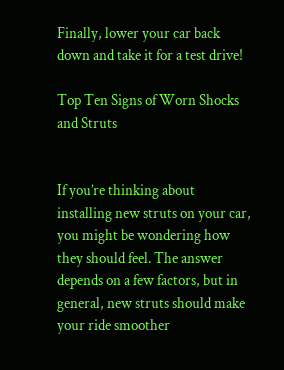Finally, lower your car back down and take it for a test drive!

Top Ten Signs of Worn Shocks and Struts


If you’re thinking about installing new struts on your car, you might be wondering how they should feel. The answer depends on a few factors, but in general, new struts should make your ride smoother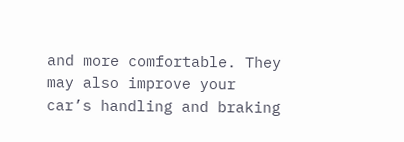and more comfortable. They may also improve your car’s handling and braking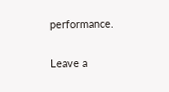performance.

Leave a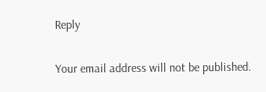Reply

Your email address will not be published.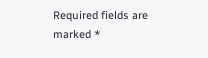Required fields are marked *